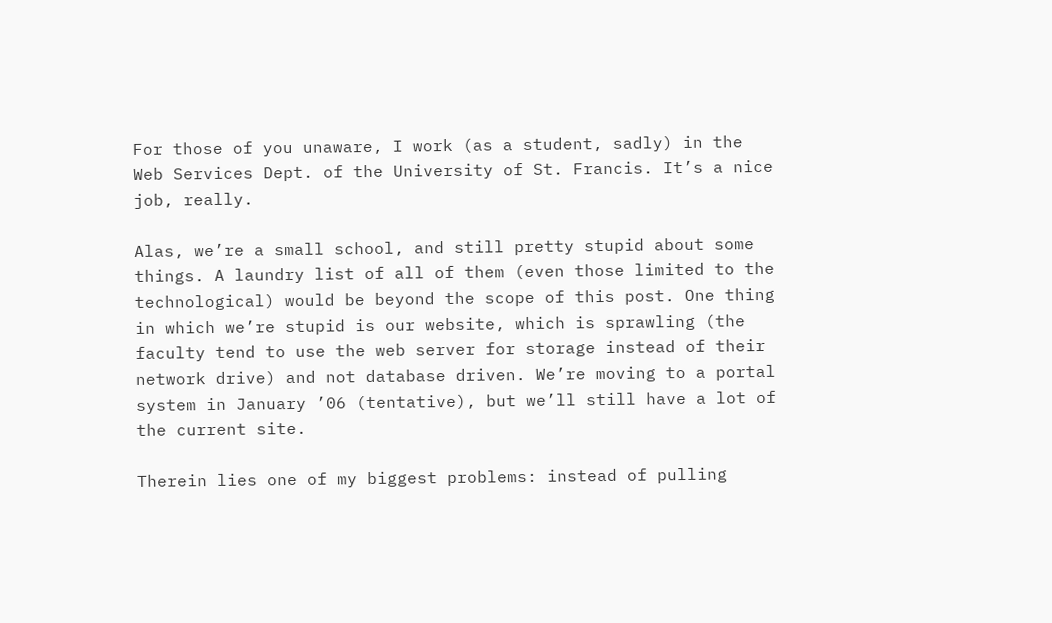For those of you unaware, I work (as a student, sadly) in the Web Services Dept. of the University of St. Francis. It’s a nice job, really.

Alas, we’re a small school, and still pretty stupid about some things. A laundry list of all of them (even those limited to the technological) would be beyond the scope of this post. One thing in which we’re stupid is our website, which is sprawling (the faculty tend to use the web server for storage instead of their network drive) and not database driven. We’re moving to a portal system in January ’06 (tentative), but we’ll still have a lot of the current site.

Therein lies one of my biggest problems: instead of pulling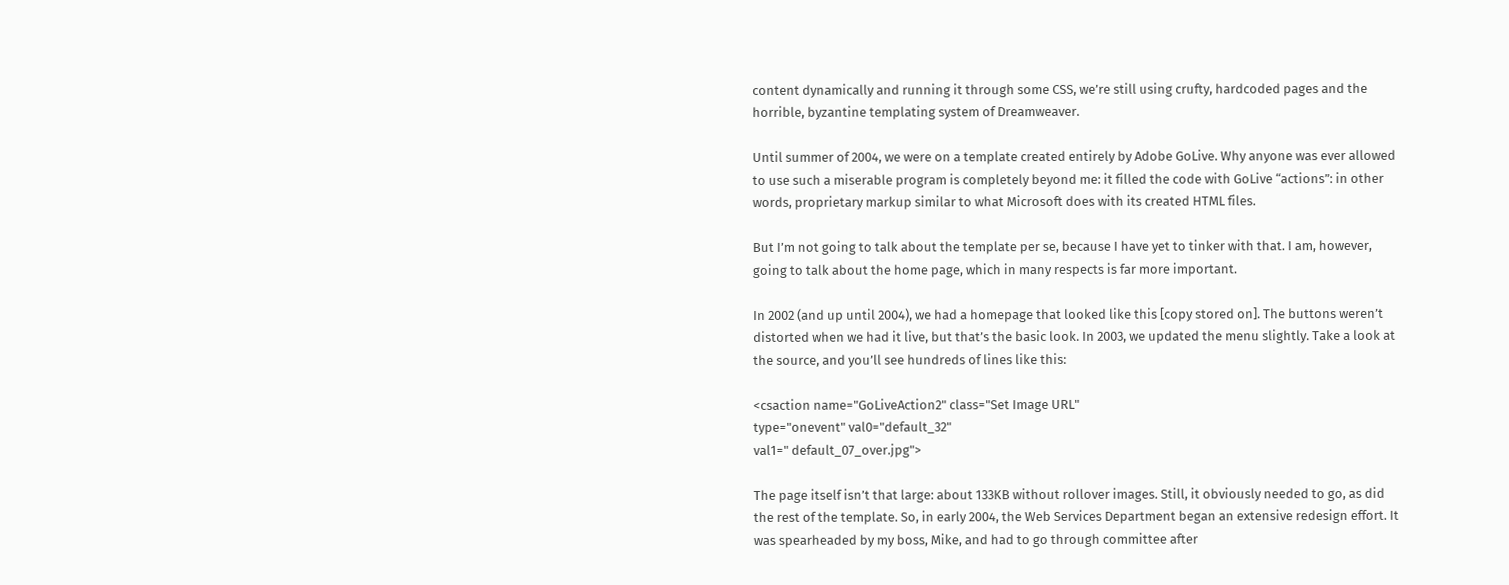content dynamically and running it through some CSS, we’re still using crufty, hardcoded pages and the horrible, byzantine templating system of Dreamweaver.

Until summer of 2004, we were on a template created entirely by Adobe GoLive. Why anyone was ever allowed to use such a miserable program is completely beyond me: it filled the code with GoLive “actions”: in other words, proprietary markup similar to what Microsoft does with its created HTML files.

But I’m not going to talk about the template per se, because I have yet to tinker with that. I am, however, going to talk about the home page, which in many respects is far more important.

In 2002 (and up until 2004), we had a homepage that looked like this [copy stored on]. The buttons weren’t distorted when we had it live, but that’s the basic look. In 2003, we updated the menu slightly. Take a look at the source, and you’ll see hundreds of lines like this:

<csaction name="GoLiveAction2" class="Set Image URL"
type="onevent" val0="default_32"
val1=" default_07_over.jpg">

The page itself isn’t that large: about 133KB without rollover images. Still, it obviously needed to go, as did the rest of the template. So, in early 2004, the Web Services Department began an extensive redesign effort. It was spearheaded by my boss, Mike, and had to go through committee after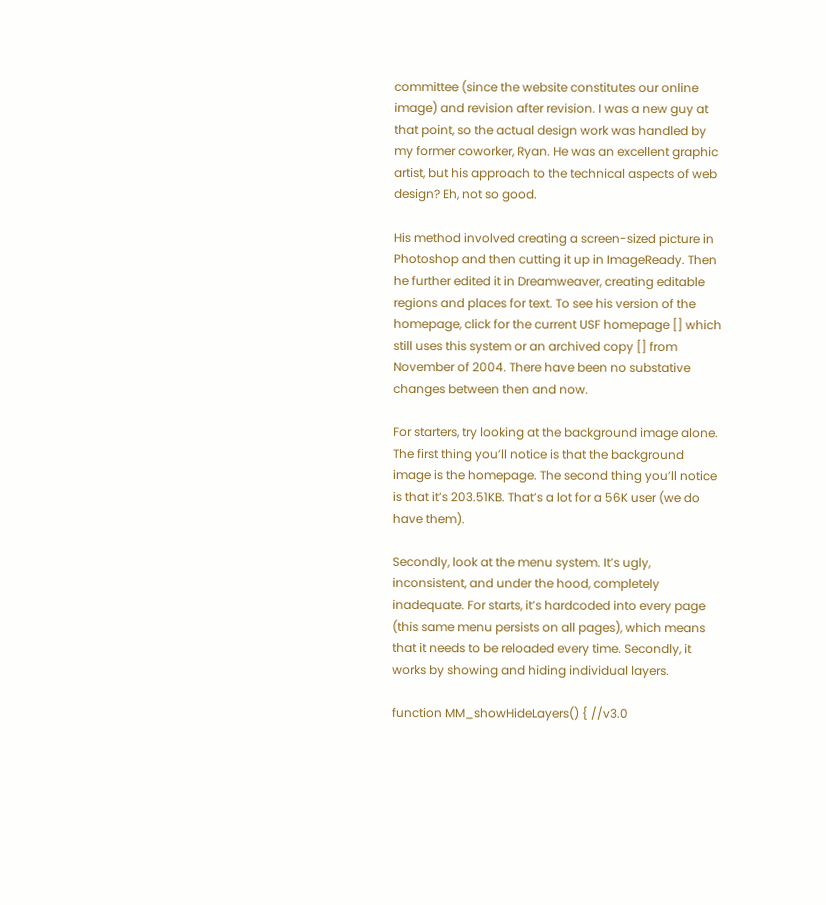committee (since the website constitutes our online image) and revision after revision. I was a new guy at that point, so the actual design work was handled by my former coworker, Ryan. He was an excellent graphic artist, but his approach to the technical aspects of web design? Eh, not so good.

His method involved creating a screen-sized picture in Photoshop and then cutting it up in ImageReady. Then he further edited it in Dreamweaver, creating editable regions and places for text. To see his version of the homepage, click for the current USF homepage [] which still uses this system or an archived copy [] from November of 2004. There have been no substative changes between then and now.

For starters, try looking at the background image alone. The first thing you’ll notice is that the background image is the homepage. The second thing you’ll notice is that it’s 203.51KB. That’s a lot for a 56K user (we do have them).

Secondly, look at the menu system. It’s ugly, inconsistent, and under the hood, completely inadequate. For starts, it’s hardcoded into every page (this same menu persists on all pages), which means that it needs to be reloaded every time. Secondly, it works by showing and hiding individual layers.

function MM_showHideLayers() { //v3.0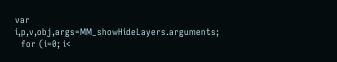var i,p,v,obj,args=MM_showHideLayers.arguments;
  for (i=0; i<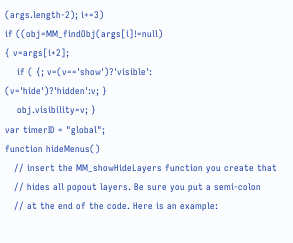(args.length-2); i+=3)
if ((obj=MM_findObj(args[i]!=null)
{ v=args[i+2];
    if ( {; v=(v=='show')?'visible':
(v='hide')?'hidden':v; }
    obj.visibility=v; }
var timerID = "global";
function hideMenus()
   // insert the MM_showHideLayers function you create that
   // hides all popout layers. Be sure you put a semi-colon
   // at the end of the code. Here is an example: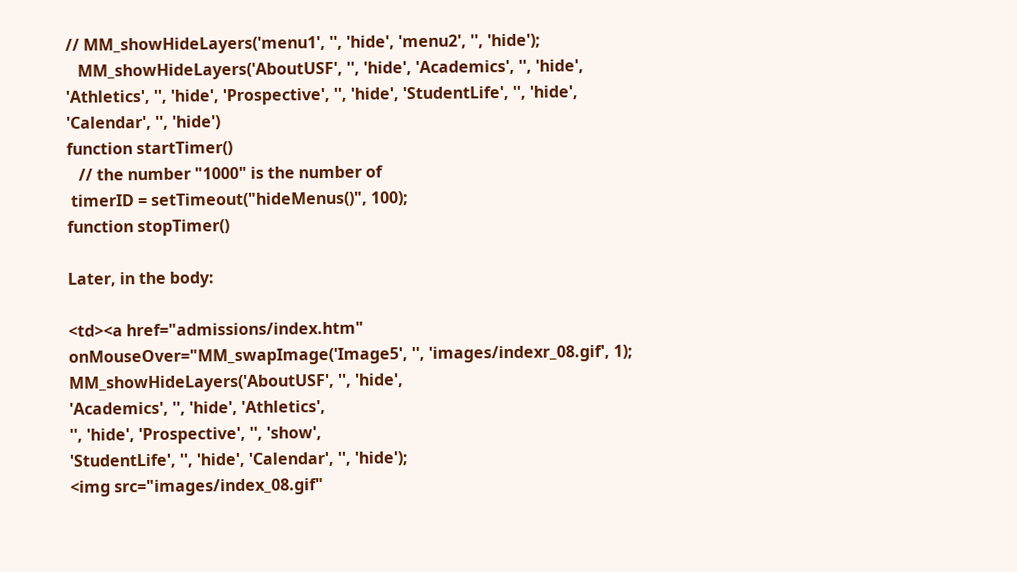// MM_showHideLayers('menu1', '', 'hide', 'menu2', '', 'hide');
   MM_showHideLayers('AboutUSF', '', 'hide', 'Academics', '', 'hide',
'Athletics', '', 'hide', 'Prospective', '', 'hide', 'StudentLife', '', 'hide',
'Calendar', '', 'hide')
function startTimer()
   // the number "1000" is the number of
 timerID = setTimeout("hideMenus()", 100);
function stopTimer()

Later, in the body:

<td><a href="admissions/index.htm"
onMouseOver="MM_swapImage('Image5', '', 'images/indexr_08.gif', 1);
MM_showHideLayers('AboutUSF', '', 'hide',
'Academics', '', 'hide', 'Athletics',
'', 'hide', 'Prospective', '', 'show',
'StudentLife', '', 'hide', 'Calendar', '', 'hide');
<img src="images/index_08.gif"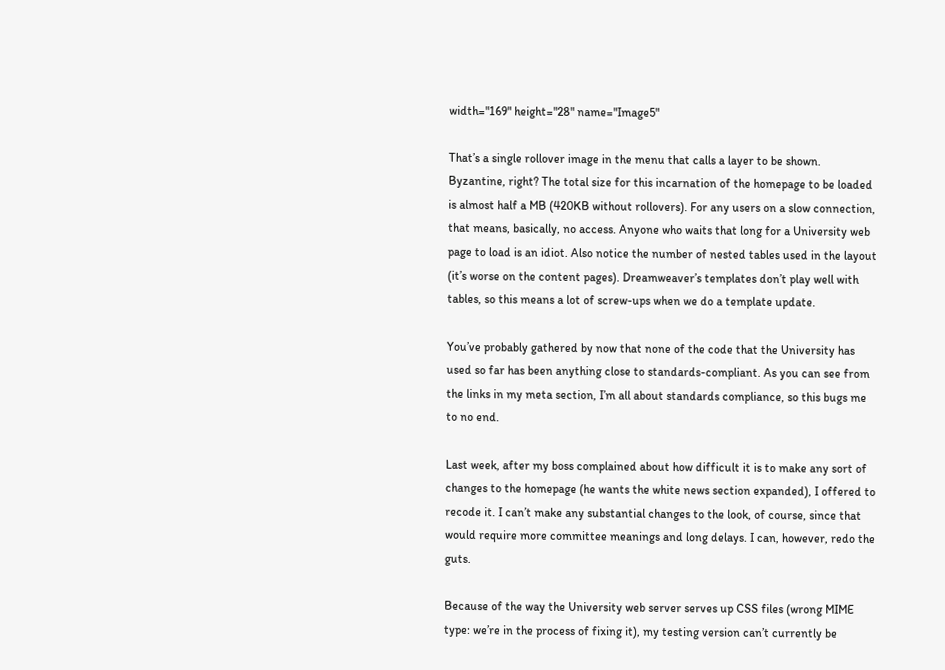width="169" height="28" name="Image5"

That’s a single rollover image in the menu that calls a layer to be shown. Byzantine, right? The total size for this incarnation of the homepage to be loaded is almost half a MB (420KB without rollovers). For any users on a slow connection, that means, basically, no access. Anyone who waits that long for a University web page to load is an idiot. Also notice the number of nested tables used in the layout (it’s worse on the content pages). Dreamweaver’s templates don’t play well with tables, so this means a lot of screw-ups when we do a template update.

You’ve probably gathered by now that none of the code that the University has used so far has been anything close to standards-compliant. As you can see from the links in my meta section, I’m all about standards compliance, so this bugs me to no end.

Last week, after my boss complained about how difficult it is to make any sort of changes to the homepage (he wants the white news section expanded), I offered to recode it. I can’t make any substantial changes to the look, of course, since that would require more committee meanings and long delays. I can, however, redo the guts.

Because of the way the University web server serves up CSS files (wrong MIME type: we’re in the process of fixing it), my testing version can’t currently be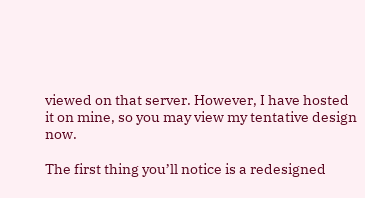viewed on that server. However, I have hosted it on mine, so you may view my tentative design now.

The first thing you’ll notice is a redesigned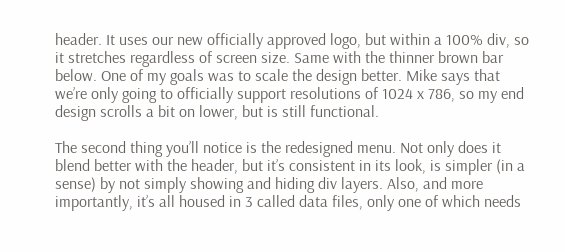header. It uses our new officially approved logo, but within a 100% div, so it stretches regardless of screen size. Same with the thinner brown bar below. One of my goals was to scale the design better. Mike says that we’re only going to officially support resolutions of 1024 x 786, so my end design scrolls a bit on lower, but is still functional.

The second thing you’ll notice is the redesigned menu. Not only does it blend better with the header, but it’s consistent in its look, is simpler (in a sense) by not simply showing and hiding div layers. Also, and more importantly, it’s all housed in 3 called data files, only one of which needs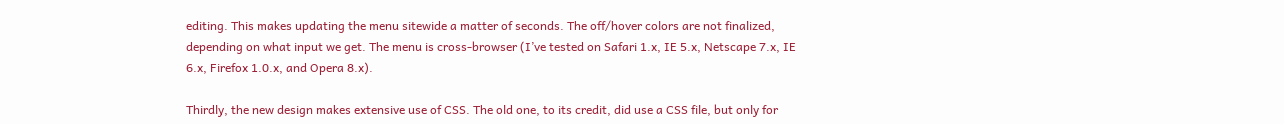editing. This makes updating the menu sitewide a matter of seconds. The off/hover colors are not finalized, depending on what input we get. The menu is cross-browser (I’ve tested on Safari 1.x, IE 5.x, Netscape 7.x, IE 6.x, Firefox 1.0.x, and Opera 8.x).

Thirdly, the new design makes extensive use of CSS. The old one, to its credit, did use a CSS file, but only for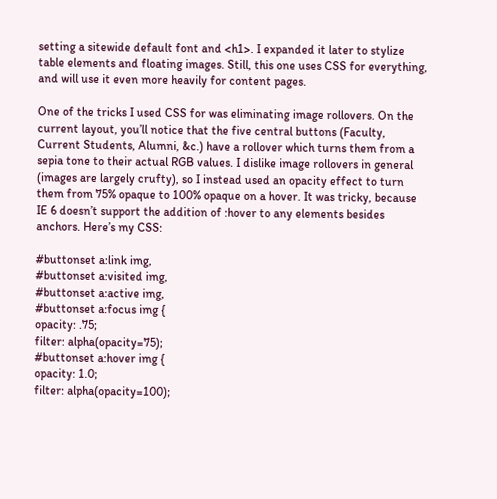setting a sitewide default font and <h1>. I expanded it later to stylize table elements and floating images. Still, this one uses CSS for everything, and will use it even more heavily for content pages.

One of the tricks I used CSS for was eliminating image rollovers. On the current layout, you’ll notice that the five central buttons (Faculty, Current Students, Alumni, &c.) have a rollover which turns them from a sepia tone to their actual RGB values. I dislike image rollovers in general (images are largely crufty), so I instead used an opacity effect to turn them from 75% opaque to 100% opaque on a hover. It was tricky, because IE 6 doesn’t support the addition of :hover to any elements besides anchors. Here’s my CSS:

#buttonset a:link img,
#buttonset a:visited img,
#buttonset a:active img,
#buttonset a:focus img {
opacity: .75;
filter: alpha(opacity=75);
#buttonset a:hover img {
opacity: 1.0;
filter: alpha(opacity=100);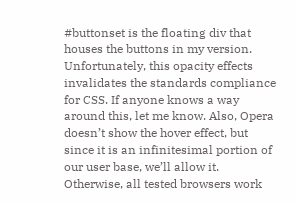#buttonset is the floating div that houses the buttons in my version. Unfortunately, this opacity effects invalidates the standards compliance for CSS. If anyone knows a way around this, let me know. Also, Opera doesn’t show the hover effect, but since it is an infinitesimal portion of our user base, we’ll allow it. Otherwise, all tested browsers work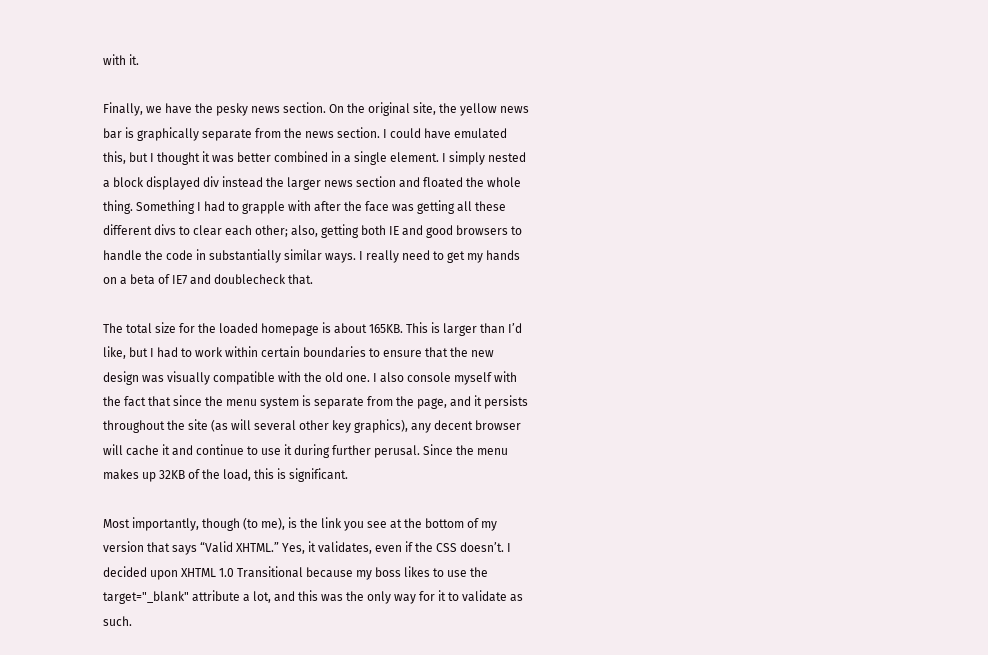with it.

Finally, we have the pesky news section. On the original site, the yellow news bar is graphically separate from the news section. I could have emulated this, but I thought it was better combined in a single element. I simply nested a block displayed div instead the larger news section and floated the whole thing. Something I had to grapple with after the face was getting all these different divs to clear each other; also, getting both IE and good browsers to handle the code in substantially similar ways. I really need to get my hands on a beta of IE7 and doublecheck that.

The total size for the loaded homepage is about 165KB. This is larger than I’d like, but I had to work within certain boundaries to ensure that the new design was visually compatible with the old one. I also console myself with the fact that since the menu system is separate from the page, and it persists throughout the site (as will several other key graphics), any decent browser will cache it and continue to use it during further perusal. Since the menu makes up 32KB of the load, this is significant.

Most importantly, though (to me), is the link you see at the bottom of my version that says “Valid XHTML.” Yes, it validates, even if the CSS doesn’t. I decided upon XHTML 1.0 Transitional because my boss likes to use the target="_blank" attribute a lot, and this was the only way for it to validate as such.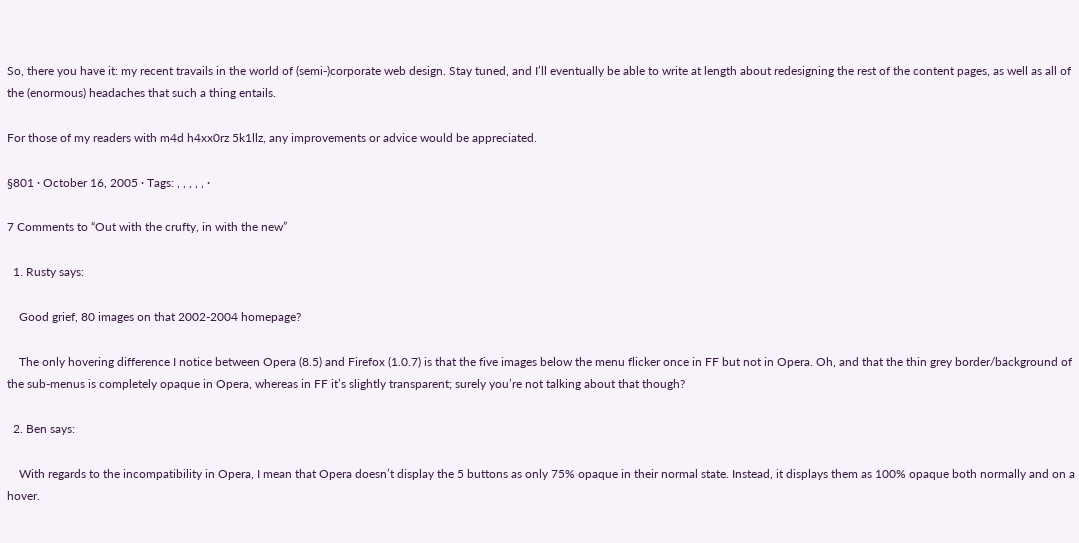So, there you have it: my recent travails in the world of (semi-)corporate web design. Stay tuned, and I’ll eventually be able to write at length about redesigning the rest of the content pages, as well as all of the (enormous) headaches that such a thing entails.

For those of my readers with m4d h4xx0rz 5k1llz, any improvements or advice would be appreciated.

§801 · October 16, 2005 · Tags: , , , , , ·

7 Comments to “Out with the crufty, in with the new”

  1. Rusty says:

    Good grief, 80 images on that 2002-2004 homepage?

    The only hovering difference I notice between Opera (8.5) and Firefox (1.0.7) is that the five images below the menu flicker once in FF but not in Opera. Oh, and that the thin grey border/background of the sub-menus is completely opaque in Opera, whereas in FF it’s slightly transparent; surely you’re not talking about that though?

  2. Ben says:

    With regards to the incompatibility in Opera, I mean that Opera doesn’t display the 5 buttons as only 75% opaque in their normal state. Instead, it displays them as 100% opaque both normally and on a hover.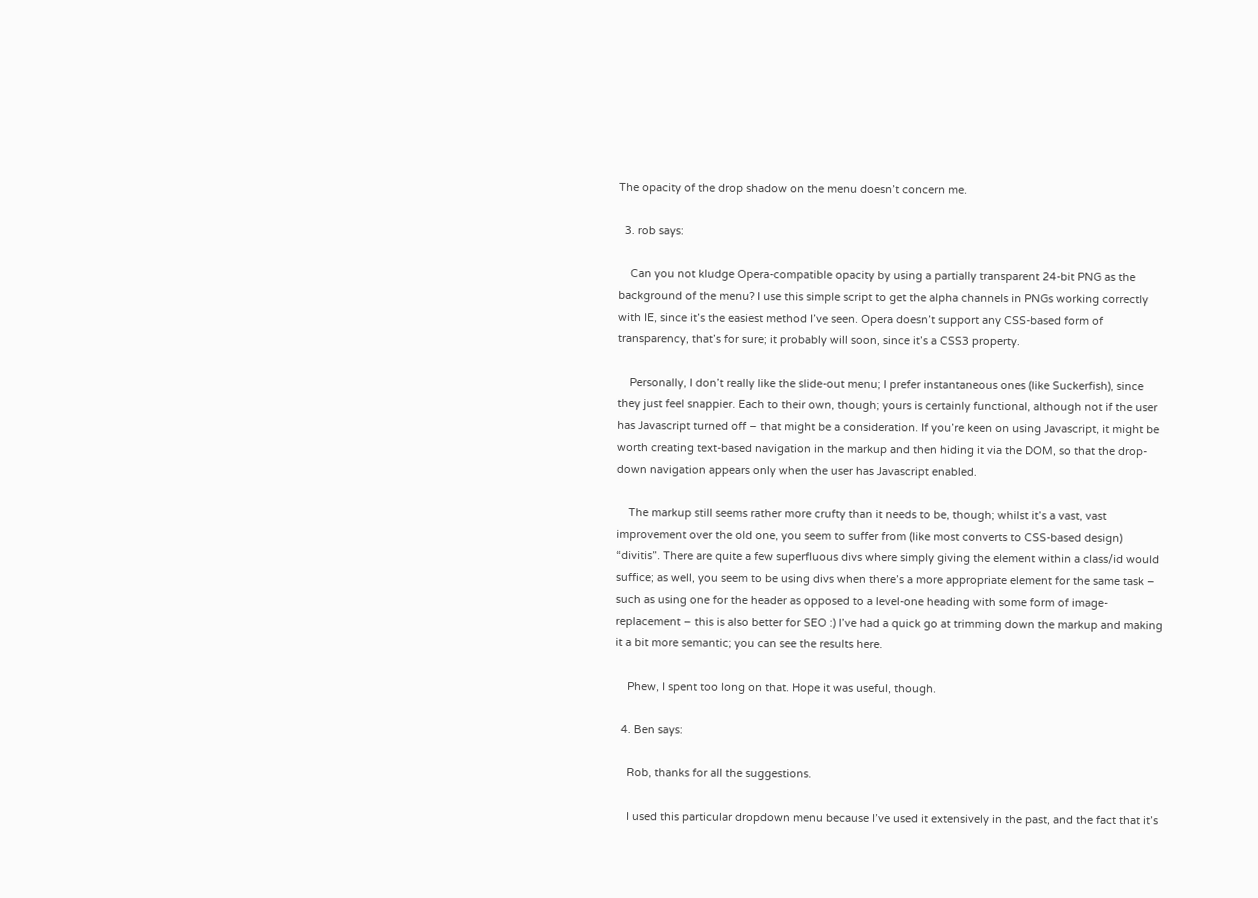The opacity of the drop shadow on the menu doesn’t concern me.

  3. rob says:

    Can you not kludge Opera-compatible opacity by using a partially transparent 24-bit PNG as the background of the menu? I use this simple script to get the alpha channels in PNGs working correctly with IE, since it’s the easiest method I’ve seen. Opera doesn’t support any CSS-based form of transparency, that’s for sure; it probably will soon, since it’s a CSS3 property.

    Personally, I don’t really like the slide-out menu; I prefer instantaneous ones (like Suckerfish), since they just feel snappier. Each to their own, though; yours is certainly functional, although not if the user has Javascript turned off – that might be a consideration. If you’re keen on using Javascript, it might be worth creating text-based navigation in the markup and then hiding it via the DOM, so that the drop-down navigation appears only when the user has Javascript enabled.

    The markup still seems rather more crufty than it needs to be, though; whilst it’s a vast, vast improvement over the old one, you seem to suffer from (like most converts to CSS-based design) “divitis”. There are quite a few superfluous divs where simply giving the element within a class/id would suffice; as well, you seem to be using divs when there’s a more appropriate element for the same task – such as using one for the header as opposed to a level-one heading with some form of image-replacement – this is also better for SEO :) I’ve had a quick go at trimming down the markup and making it a bit more semantic; you can see the results here.

    Phew, I spent too long on that. Hope it was useful, though.

  4. Ben says:

    Rob, thanks for all the suggestions.

    I used this particular dropdown menu because I’ve used it extensively in the past, and the fact that it’s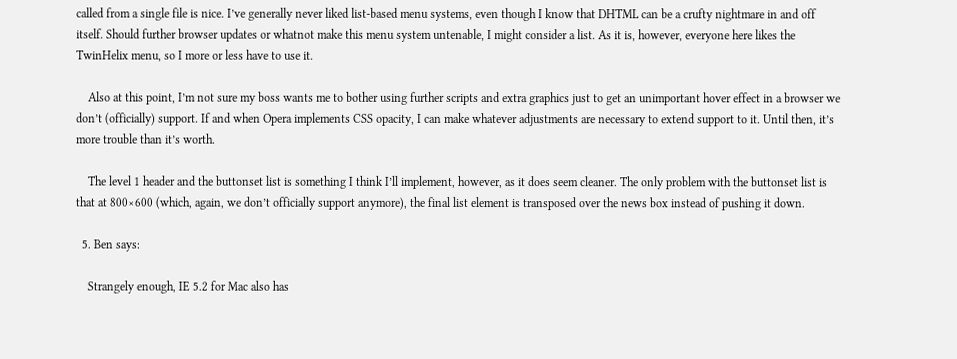called from a single file is nice. I’ve generally never liked list-based menu systems, even though I know that DHTML can be a crufty nightmare in and off itself. Should further browser updates or whatnot make this menu system untenable, I might consider a list. As it is, however, everyone here likes the TwinHelix menu, so I more or less have to use it.

    Also at this point, I’m not sure my boss wants me to bother using further scripts and extra graphics just to get an unimportant hover effect in a browser we don’t (officially) support. If and when Opera implements CSS opacity, I can make whatever adjustments are necessary to extend support to it. Until then, it’s more trouble than it’s worth.

    The level 1 header and the buttonset list is something I think I’ll implement, however, as it does seem cleaner. The only problem with the buttonset list is that at 800×600 (which, again, we don’t officially support anymore), the final list element is transposed over the news box instead of pushing it down.

  5. Ben says:

    Strangely enough, IE 5.2 for Mac also has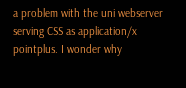a problem with the uni webserver serving CSS as application/x pointplus. I wonder why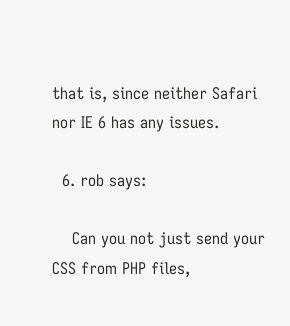that is, since neither Safari nor IE 6 has any issues.

  6. rob says:

    Can you not just send your CSS from PHP files,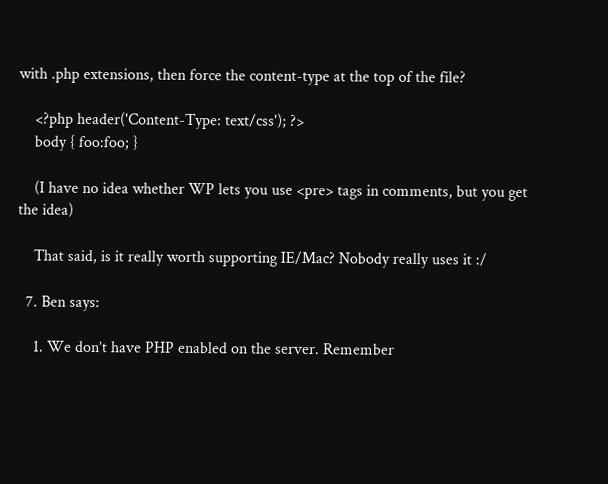with .php extensions, then force the content-type at the top of the file?

    <?php header('Content-Type: text/css'); ?>
    body { foo:foo; }

    (I have no idea whether WP lets you use <pre> tags in comments, but you get the idea)

    That said, is it really worth supporting IE/Mac? Nobody really uses it :/

  7. Ben says:

    1. We don’t have PHP enabled on the server. Remember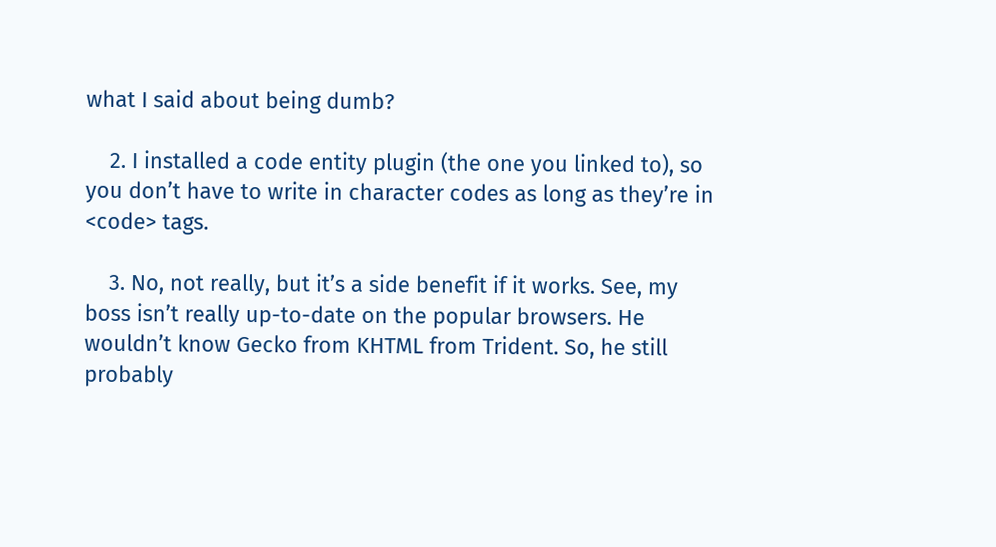what I said about being dumb?

    2. I installed a code entity plugin (the one you linked to), so you don’t have to write in character codes as long as they’re in <code> tags.

    3. No, not really, but it’s a side benefit if it works. See, my boss isn’t really up-to-date on the popular browsers. He wouldn’t know Gecko from KHTML from Trident. So, he still probably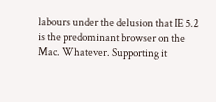labours under the delusion that IE 5.2 is the predominant browser on the Mac. Whatever. Supporting it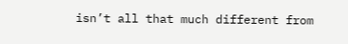isn’t all that much different from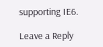supporting IE6.

Leave a Reply